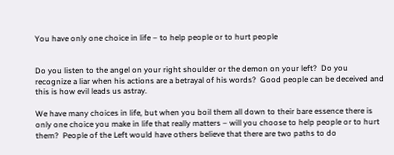You have only one choice in life – to help people or to hurt people


Do you listen to the angel on your right shoulder or the demon on your left?  Do you recognize a liar when his actions are a betrayal of his words?  Good people can be deceived and this is how evil leads us astray.

We have many choices in life, but when you boil them all down to their bare essence there is only one choice you make in life that really matters – will you choose to help people or to hurt them?  People of the Left would have others believe that there are two paths to do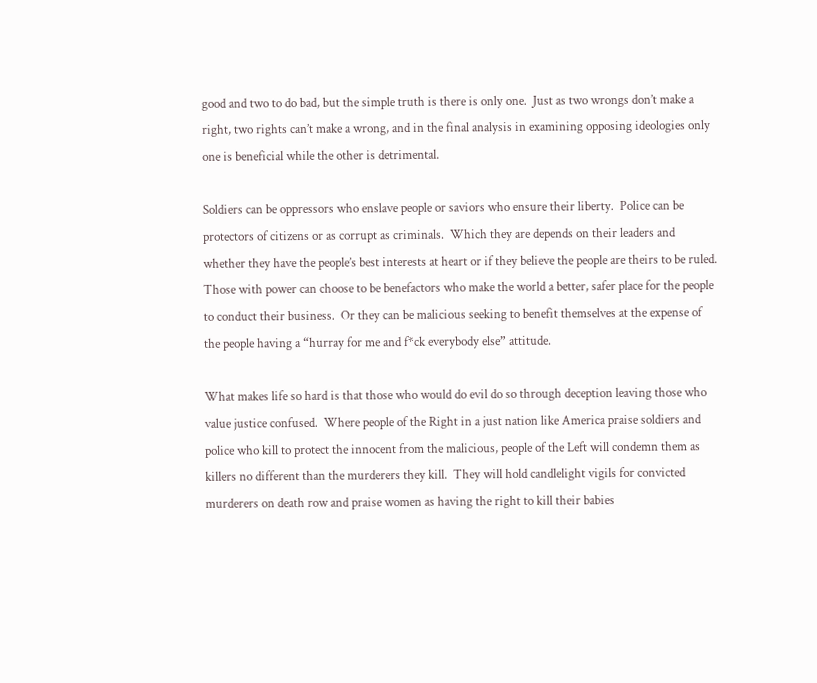good and two to do bad, but the simple truth is there is only one.  Just as two wrongs don’t make a right, two rights can’t make a wrong, and in the final analysis in examining opposing ideologies only one is beneficial while the other is detrimental.

Soldiers can be oppressors who enslave people or saviors who ensure their liberty.  Police can be protectors of citizens or as corrupt as criminals.  Which they are depends on their leaders and whether they have the people’s best interests at heart or if they believe the people are theirs to be ruled.  Those with power can choose to be benefactors who make the world a better, safer place for the people to conduct their business.  Or they can be malicious seeking to benefit themselves at the expense of the people having a “hurray for me and f*ck everybody else” attitude.

What makes life so hard is that those who would do evil do so through deception leaving those who value justice confused.  Where people of the Right in a just nation like America praise soldiers and police who kill to protect the innocent from the malicious, people of the Left will condemn them as killers no different than the murderers they kill.  They will hold candlelight vigils for convicted murderers on death row and praise women as having the right to kill their babies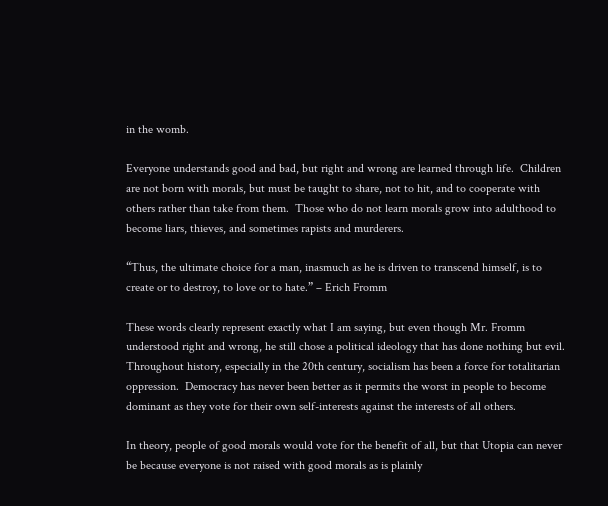in the womb.

Everyone understands good and bad, but right and wrong are learned through life.  Children are not born with morals, but must be taught to share, not to hit, and to cooperate with others rather than take from them.  Those who do not learn morals grow into adulthood to become liars, thieves, and sometimes rapists and murderers.

“Thus, the ultimate choice for a man, inasmuch as he is driven to transcend himself, is to create or to destroy, to love or to hate.” – Erich Fromm

These words clearly represent exactly what I am saying, but even though Mr. Fromm understood right and wrong, he still chose a political ideology that has done nothing but evil.  Throughout history, especially in the 20th century, socialism has been a force for totalitarian oppression.  Democracy has never been better as it permits the worst in people to become dominant as they vote for their own self-interests against the interests of all others.

In theory, people of good morals would vote for the benefit of all, but that Utopia can never be because everyone is not raised with good morals as is plainly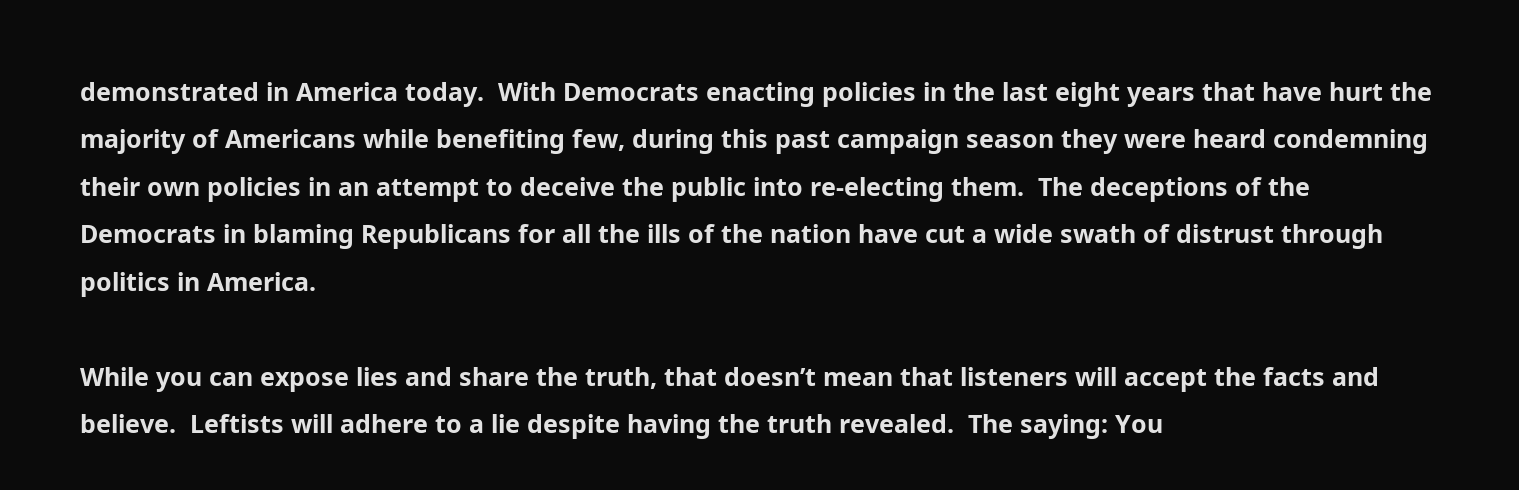demonstrated in America today.  With Democrats enacting policies in the last eight years that have hurt the majority of Americans while benefiting few, during this past campaign season they were heard condemning their own policies in an attempt to deceive the public into re-electing them.  The deceptions of the Democrats in blaming Republicans for all the ills of the nation have cut a wide swath of distrust through politics in America.

While you can expose lies and share the truth, that doesn’t mean that listeners will accept the facts and believe.  Leftists will adhere to a lie despite having the truth revealed.  The saying: You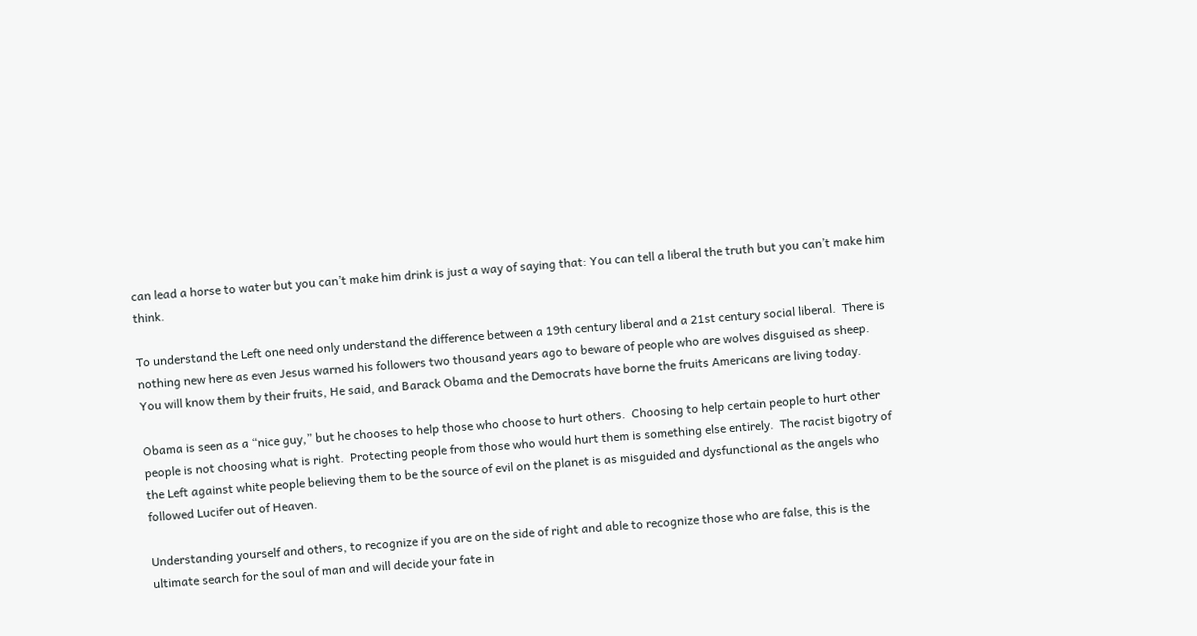can lead a horse to water but you can’t make him drink is just a way of saying that: You can tell a liberal the truth but you can’t make him think.

To understand the Left one need only understand the difference between a 19th century liberal and a 21st century social liberal.  There is nothing new here as even Jesus warned his followers two thousand years ago to beware of people who are wolves disguised as sheep.  You will know them by their fruits, He said, and Barack Obama and the Democrats have borne the fruits Americans are living today.

Obama is seen as a “nice guy,” but he chooses to help those who choose to hurt others.  Choosing to help certain people to hurt other people is not choosing what is right.  Protecting people from those who would hurt them is something else entirely.  The racist bigotry of the Left against white people believing them to be the source of evil on the planet is as misguided and dysfunctional as the angels who followed Lucifer out of Heaven.

Understanding yourself and others, to recognize if you are on the side of right and able to recognize those who are false, this is the ultimate search for the soul of man and will decide your fate in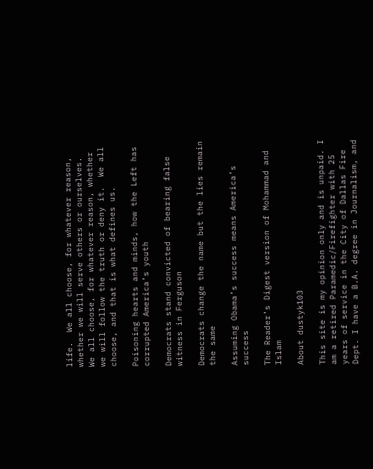life.  We all choose, for whatever reason, whether we will serve others or ourselves.  We all choose, for whatever reason, whether we will follow the truth or deny it.  We all choose, and that is what defines us.

Poisoning hearts and minds, how the Left has corrupted America’s youth

Democrats stand convicted of bearing false witness in Ferguson

Democrats change the name but the lies remain the same

Assuming Obama’s success means America’s success

The Reader’s Digest version of Mohammad and Islam

About dustyk103

This site is my opinion only and is unpaid. I am a retired Paramedic/Firefighter with 25 years of service in the City of Dallas Fire Dept. I have a B.A. degree in Journalism, and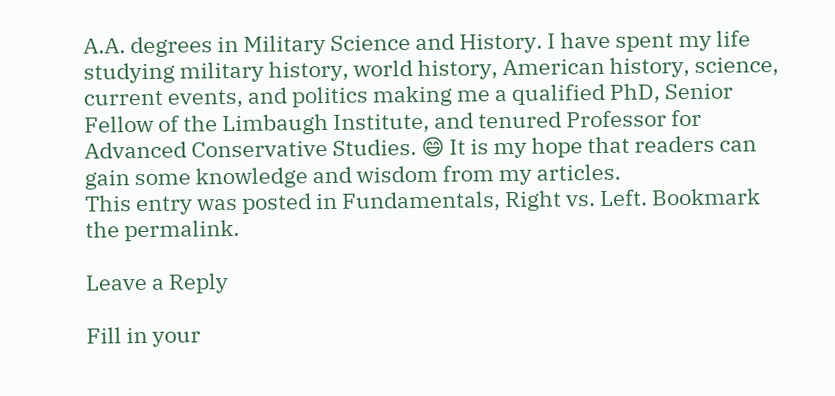A.A. degrees in Military Science and History. I have spent my life studying military history, world history, American history, science, current events, and politics making me a qualified PhD, Senior Fellow of the Limbaugh Institute, and tenured Professor for Advanced Conservative Studies. 😄 It is my hope that readers can gain some knowledge and wisdom from my articles.
This entry was posted in Fundamentals, Right vs. Left. Bookmark the permalink.

Leave a Reply

Fill in your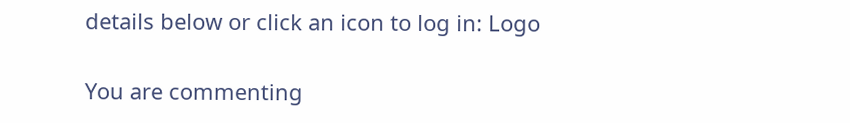details below or click an icon to log in: Logo

You are commenting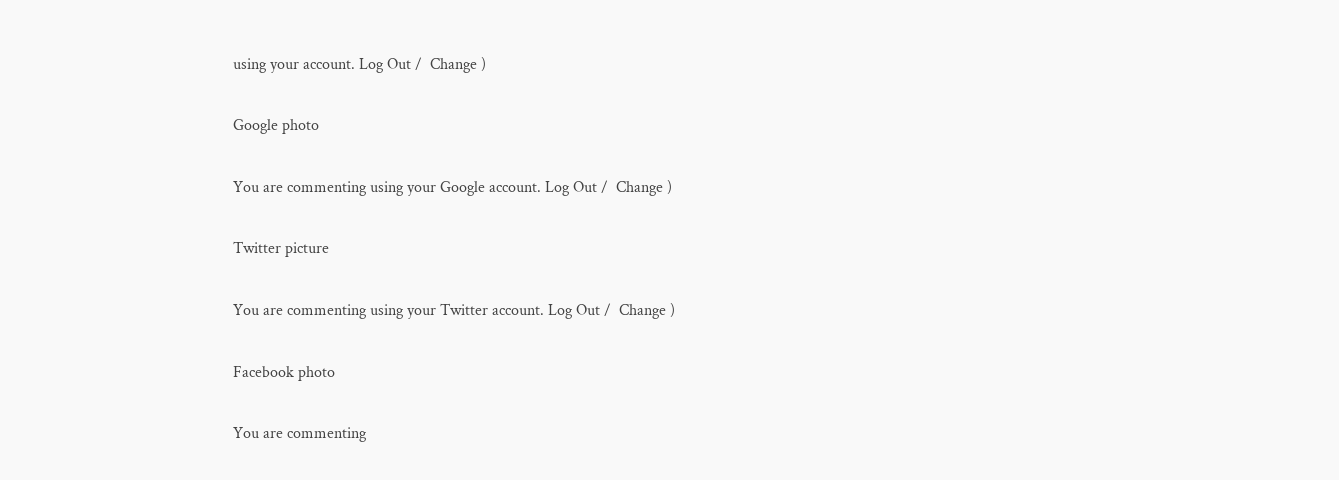using your account. Log Out /  Change )

Google photo

You are commenting using your Google account. Log Out /  Change )

Twitter picture

You are commenting using your Twitter account. Log Out /  Change )

Facebook photo

You are commenting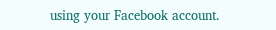using your Facebook account.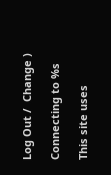Log Out /  Change )

Connecting to %s

This site uses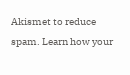Akismet to reduce spam. Learn how your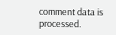comment data is processed.